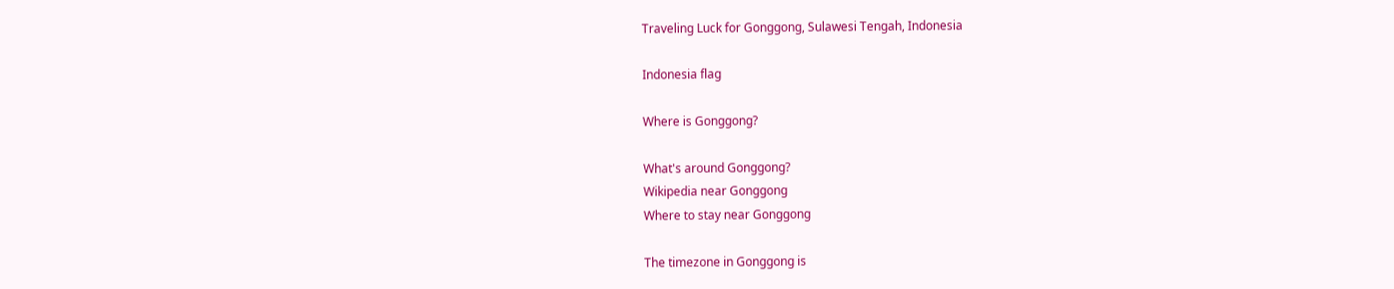Traveling Luck for Gonggong, Sulawesi Tengah, Indonesia

Indonesia flag

Where is Gonggong?

What's around Gonggong?
Wikipedia near Gonggong
Where to stay near Gonggong

The timezone in Gonggong is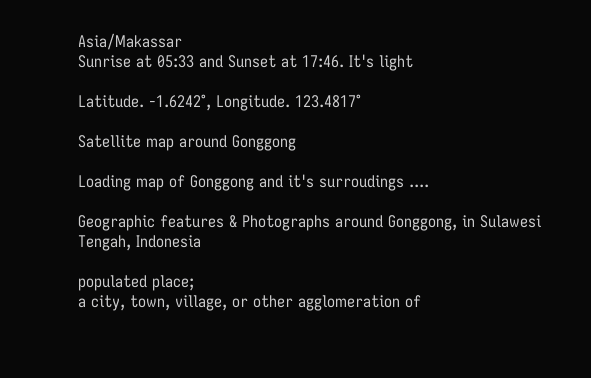Asia/Makassar
Sunrise at 05:33 and Sunset at 17:46. It's light

Latitude. -1.6242°, Longitude. 123.4817°

Satellite map around Gonggong

Loading map of Gonggong and it's surroudings ....

Geographic features & Photographs around Gonggong, in Sulawesi Tengah, Indonesia

populated place;
a city, town, village, or other agglomeration of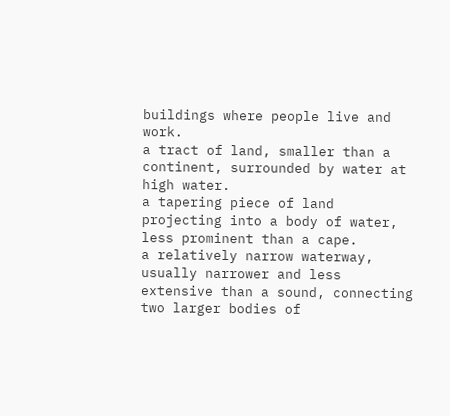buildings where people live and work.
a tract of land, smaller than a continent, surrounded by water at high water.
a tapering piece of land projecting into a body of water, less prominent than a cape.
a relatively narrow waterway, usually narrower and less extensive than a sound, connecting two larger bodies of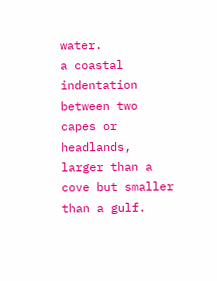water.
a coastal indentation between two capes or headlands, larger than a cove but smaller than a gulf.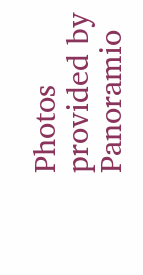Photos provided by Panoramio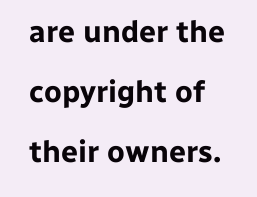are under the copyright of their owners.